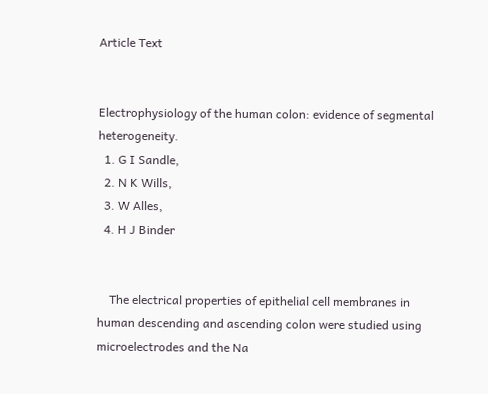Article Text


Electrophysiology of the human colon: evidence of segmental heterogeneity.
  1. G I Sandle,
  2. N K Wills,
  3. W Alles,
  4. H J Binder


    The electrical properties of epithelial cell membranes in human descending and ascending colon were studied using microelectrodes and the Na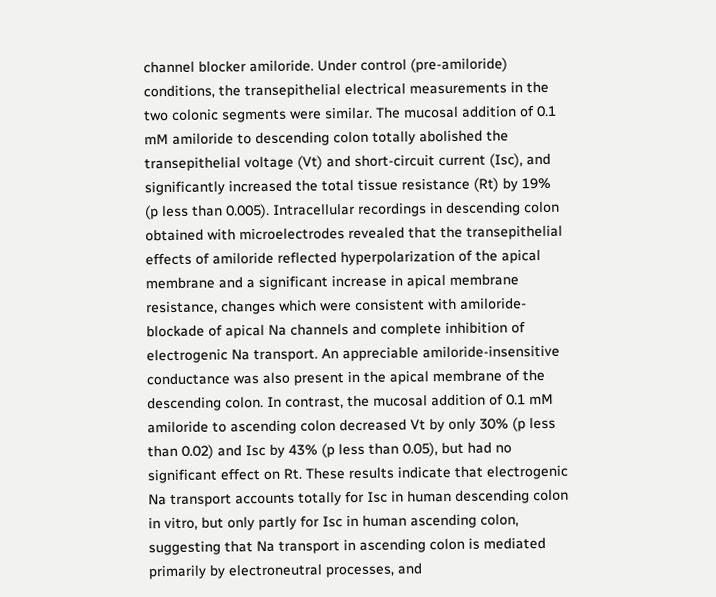channel blocker amiloride. Under control (pre-amiloride) conditions, the transepithelial electrical measurements in the two colonic segments were similar. The mucosal addition of 0.1 mM amiloride to descending colon totally abolished the transepithelial voltage (Vt) and short-circuit current (Isc), and significantly increased the total tissue resistance (Rt) by 19% (p less than 0.005). Intracellular recordings in descending colon obtained with microelectrodes revealed that the transepithelial effects of amiloride reflected hyperpolarization of the apical membrane and a significant increase in apical membrane resistance, changes which were consistent with amiloride-blockade of apical Na channels and complete inhibition of electrogenic Na transport. An appreciable amiloride-insensitive conductance was also present in the apical membrane of the descending colon. In contrast, the mucosal addition of 0.1 mM amiloride to ascending colon decreased Vt by only 30% (p less than 0.02) and Isc by 43% (p less than 0.05), but had no significant effect on Rt. These results indicate that electrogenic Na transport accounts totally for Isc in human descending colon in vitro, but only partly for Isc in human ascending colon, suggesting that Na transport in ascending colon is mediated primarily by electroneutral processes, and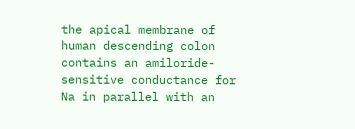the apical membrane of human descending colon contains an amiloride-sensitive conductance for Na in parallel with an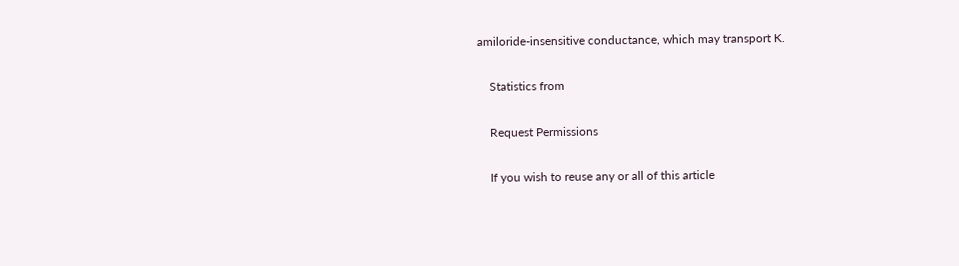amiloride-insensitive conductance, which may transport K.

    Statistics from

    Request Permissions

    If you wish to reuse any or all of this article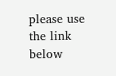please use the link below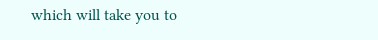which will take you to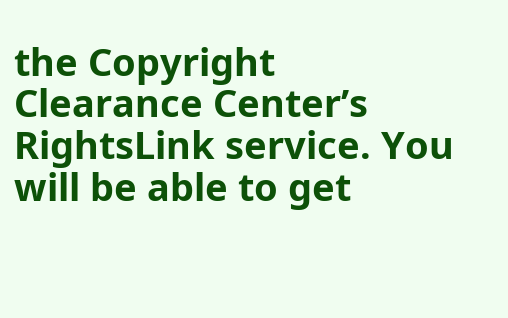the Copyright Clearance Center’s RightsLink service. You will be able to get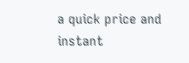a quick price and instant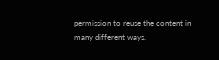permission to reuse the content in many different ways.